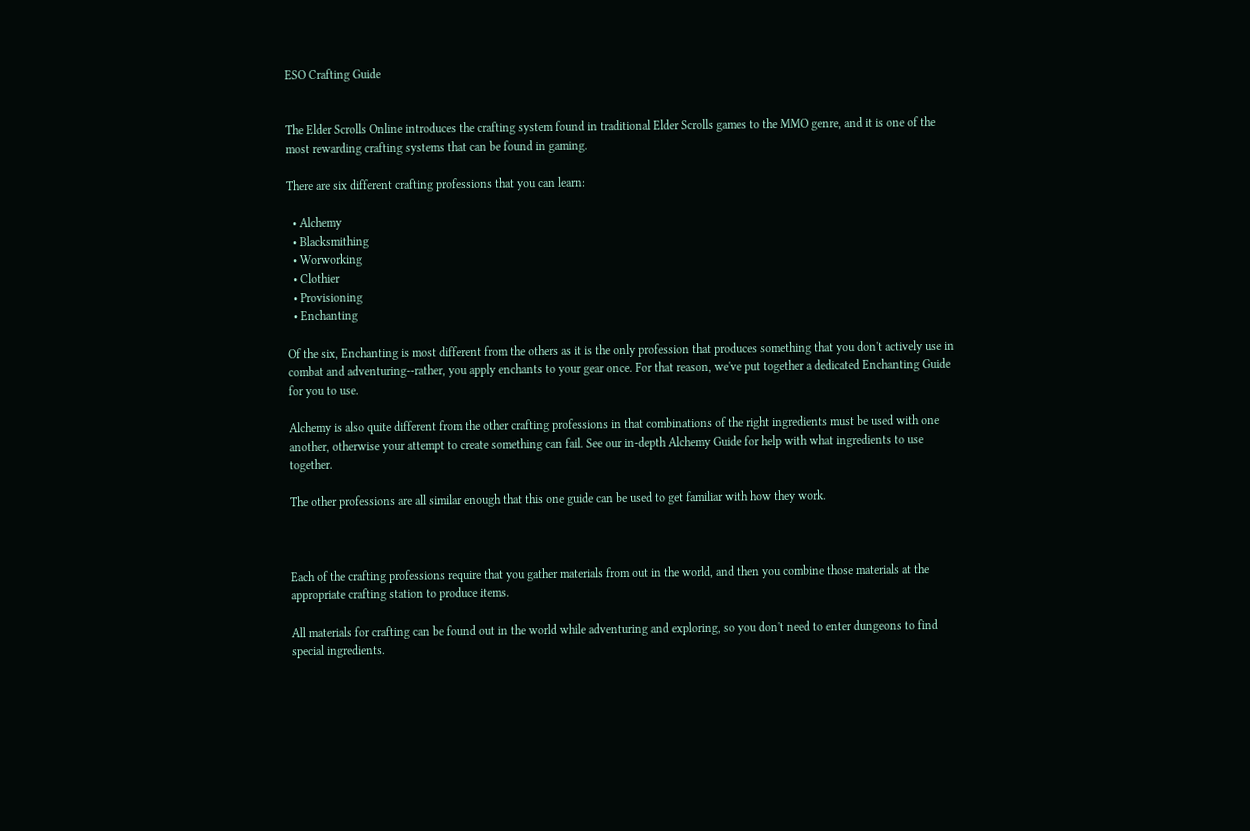ESO Crafting Guide


The Elder Scrolls Online introduces the crafting system found in traditional Elder Scrolls games to the MMO genre, and it is one of the most rewarding crafting systems that can be found in gaming.

There are six different crafting professions that you can learn:

  • Alchemy
  • Blacksmithing
  • Worworking
  • Clothier
  • Provisioning
  • Enchanting

Of the six, Enchanting is most different from the others as it is the only profession that produces something that you don't actively use in combat and adventuring--rather, you apply enchants to your gear once. For that reason, we've put together a dedicated Enchanting Guide for you to use.

Alchemy is also quite different from the other crafting professions in that combinations of the right ingredients must be used with one another, otherwise your attempt to create something can fail. See our in-depth Alchemy Guide for help with what ingredients to use together.

The other professions are all similar enough that this one guide can be used to get familiar with how they work.



Each of the crafting professions require that you gather materials from out in the world, and then you combine those materials at the appropriate crafting station to produce items.

All materials for crafting can be found out in the world while adventuring and exploring, so you don't need to enter dungeons to find special ingredients.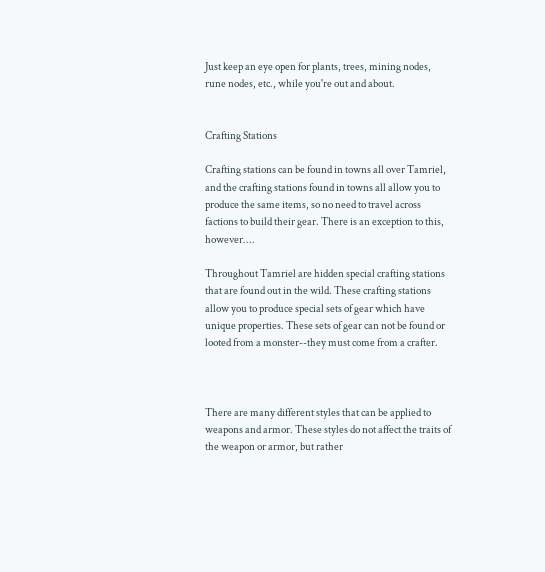Just keep an eye open for plants, trees, mining nodes, rune nodes, etc., while you're out and about.


Crafting Stations

Crafting stations can be found in towns all over Tamriel, and the crafting stations found in towns all allow you to produce the same items, so no need to travel across factions to build their gear. There is an exception to this, however....

Throughout Tamriel are hidden special crafting stations that are found out in the wild. These crafting stations allow you to produce special sets of gear which have unique properties. These sets of gear can not be found or looted from a monster--they must come from a crafter.



There are many different styles that can be applied to weapons and armor. These styles do not affect the traits of the weapon or armor, but rather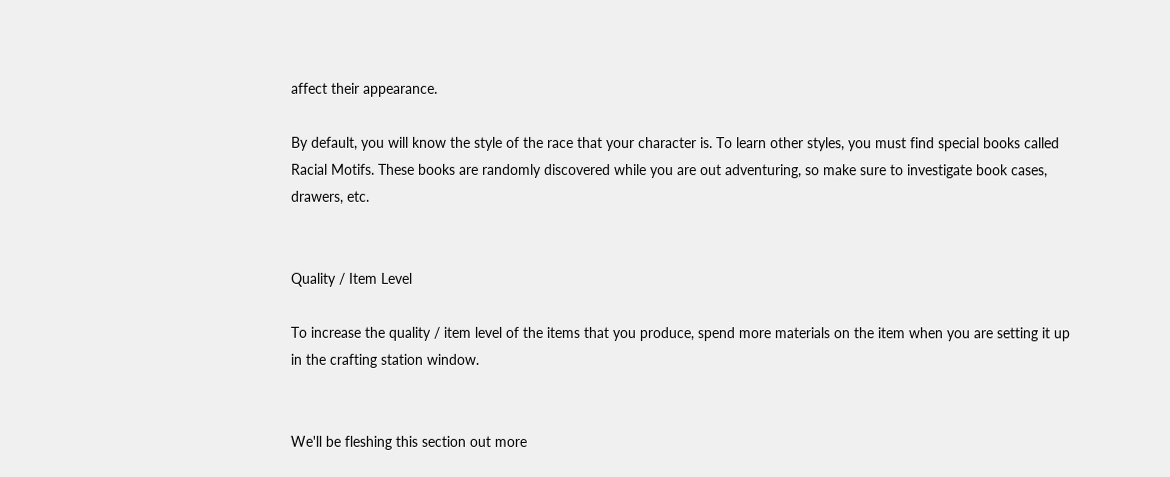affect their appearance.

By default, you will know the style of the race that your character is. To learn other styles, you must find special books called Racial Motifs. These books are randomly discovered while you are out adventuring, so make sure to investigate book cases, drawers, etc.


Quality / Item Level

To increase the quality / item level of the items that you produce, spend more materials on the item when you are setting it up in the crafting station window.


We'll be fleshing this section out more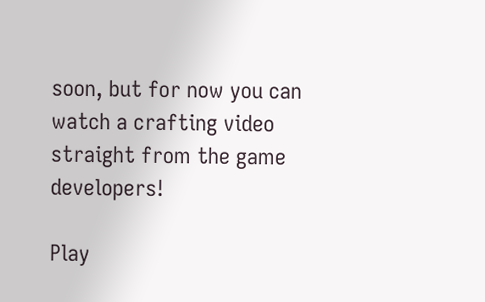soon, but for now you can watch a crafting video straight from the game developers!

Play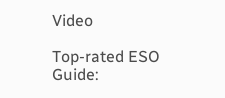Video

Top-rated ESO Guide: